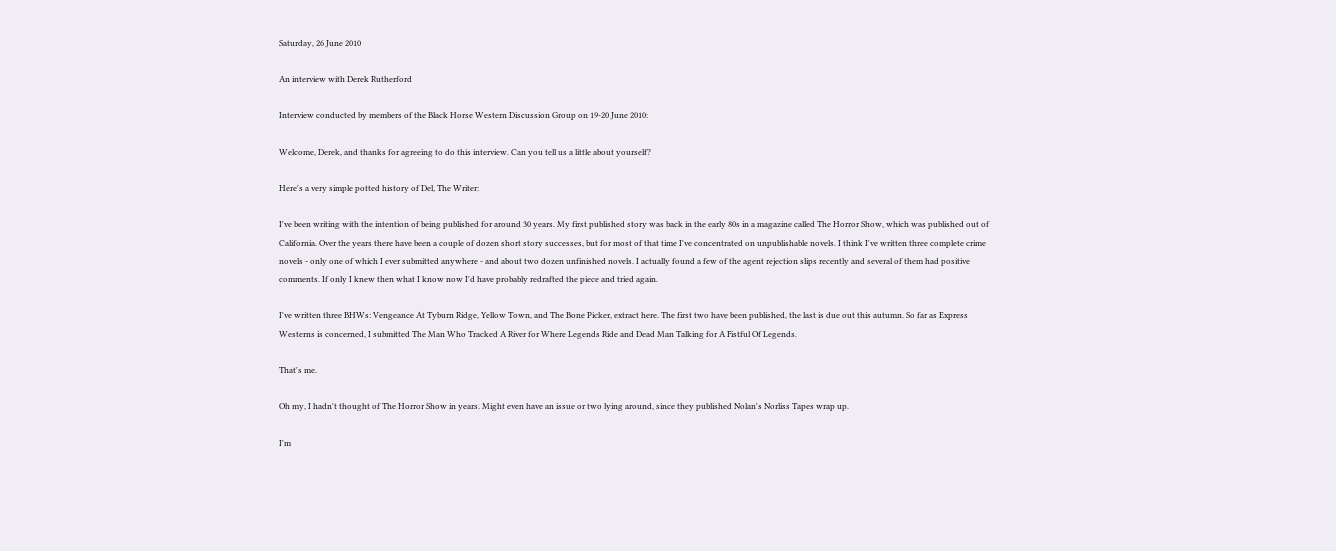Saturday, 26 June 2010

An interview with Derek Rutherford

Interview conducted by members of the Black Horse Western Discussion Group on 19-20 June 2010:

Welcome, Derek, and thanks for agreeing to do this interview. Can you tell us a little about yourself?

Here's a very simple potted history of Del, The Writer:

I've been writing with the intention of being published for around 30 years. My first published story was back in the early 80s in a magazine called The Horror Show, which was published out of California. Over the years there have been a couple of dozen short story successes, but for most of that time I've concentrated on unpublishable novels. I think I've written three complete crime novels - only one of which I ever submitted anywhere - and about two dozen unfinished novels. I actually found a few of the agent rejection slips recently and several of them had positive comments. If only I knew then what I know now I'd have probably redrafted the piece and tried again.

I've written three BHWs: Vengeance At Tyburn Ridge, Yellow Town, and The Bone Picker, extract here. The first two have been published, the last is due out this autumn. So far as Express Westerns is concerned, I submitted The Man Who Tracked A River for Where Legends Ride and Dead Man Talking for A Fistful Of Legends.

That's me.

Oh my, I hadn't thought of The Horror Show in years. Might even have an issue or two lying around, since they published Nolan's Norliss Tapes wrap up.

I'm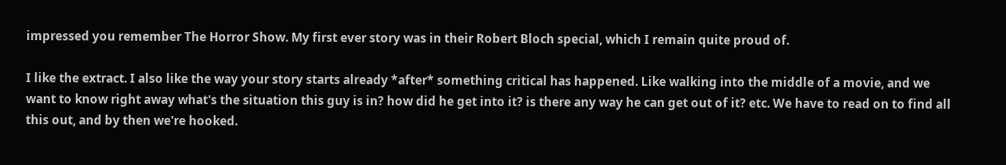impressed you remember The Horror Show. My first ever story was in their Robert Bloch special, which I remain quite proud of.

I like the extract. I also like the way your story starts already *after* something critical has happened. Like walking into the middle of a movie, and we want to know right away what's the situation this guy is in? how did he get into it? is there any way he can get out of it? etc. We have to read on to find all this out, and by then we're hooked.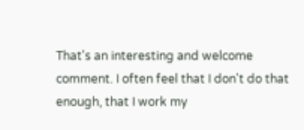That's an interesting and welcome comment. I often feel that I don't do that enough, that I work my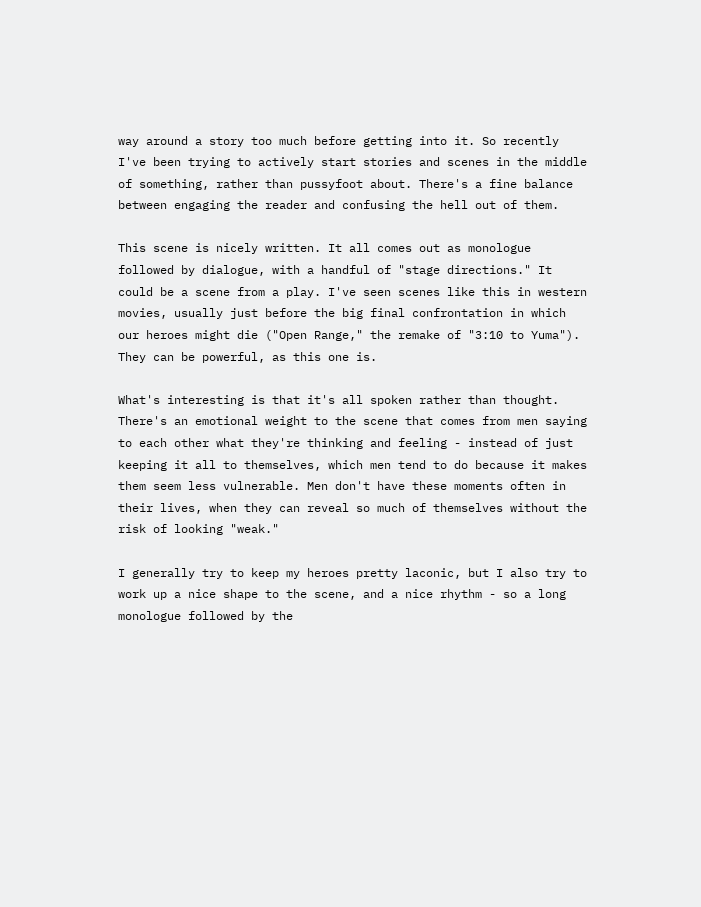way around a story too much before getting into it. So recently I've been trying to actively start stories and scenes in the middle of something, rather than pussyfoot about. There's a fine balance between engaging the reader and confusing the hell out of them.

This scene is nicely written. It all comes out as monologue followed by dialogue, with a handful of "stage directions." It could be a scene from a play. I've seen scenes like this in western movies, usually just before the big final confrontation in which our heroes might die ("Open Range," the remake of "3:10 to Yuma"). They can be powerful, as this one is.

What's interesting is that it's all spoken rather than thought. There's an emotional weight to the scene that comes from men saying to each other what they're thinking and feeling - instead of just keeping it all to themselves, which men tend to do because it makes them seem less vulnerable. Men don't have these moments often in their lives, when they can reveal so much of themselves without the risk of looking "weak."

I generally try to keep my heroes pretty laconic, but I also try to work up a nice shape to the scene, and a nice rhythm - so a long monologue followed by the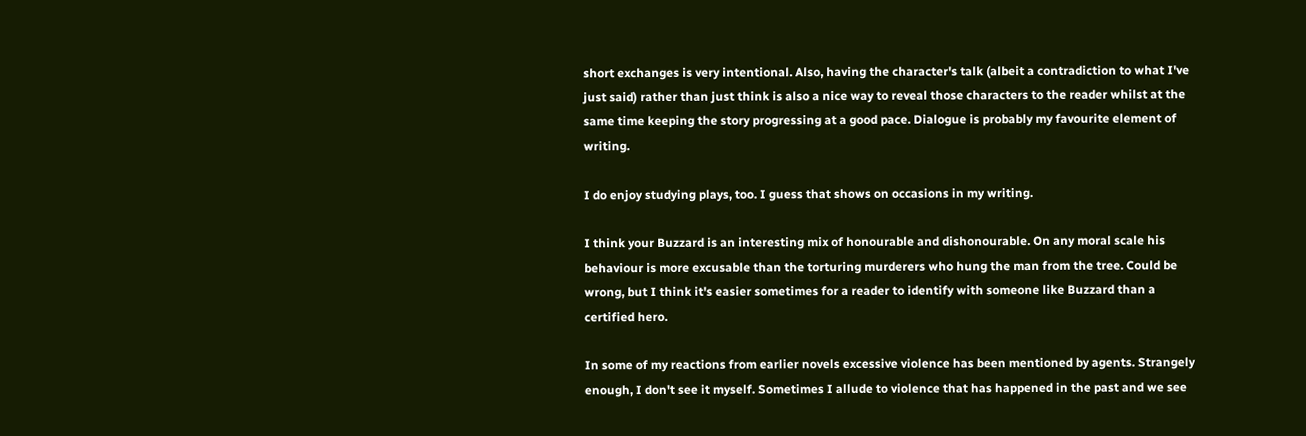short exchanges is very intentional. Also, having the character's talk (albeit a contradiction to what I've just said) rather than just think is also a nice way to reveal those characters to the reader whilst at the same time keeping the story progressing at a good pace. Dialogue is probably my favourite element of writing.

I do enjoy studying plays, too. I guess that shows on occasions in my writing.

I think your Buzzard is an interesting mix of honourable and dishonourable. On any moral scale his behaviour is more excusable than the torturing murderers who hung the man from the tree. Could be wrong, but I think it's easier sometimes for a reader to identify with someone like Buzzard than a certified hero.

In some of my reactions from earlier novels excessive violence has been mentioned by agents. Strangely enough, I don't see it myself. Sometimes I allude to violence that has happened in the past and we see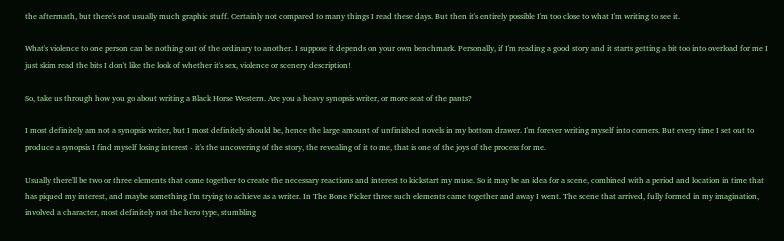the aftermath, but there's not usually much graphic stuff. Certainly not compared to many things I read these days. But then it's entirely possible I'm too close to what I'm writing to see it.

What's violence to one person can be nothing out of the ordinary to another. I suppose it depends on your own benchmark. Personally, if I'm reading a good story and it starts getting a bit too into overload for me I just skim read the bits I don't like the look of whether it's sex, violence or scenery description!

So, take us through how you go about writing a Black Horse Western. Are you a heavy synopsis writer, or more seat of the pants?

I most definitely am not a synopsis writer, but I most definitely should be, hence the large amount of unfinished novels in my bottom drawer. I'm forever writing myself into corners. But every time I set out to produce a synopsis I find myself losing interest - it's the uncovering of the story, the revealing of it to me, that is one of the joys of the process for me.

Usually there'll be two or three elements that come together to create the necessary reactions and interest to kickstart my muse. So it may be an idea for a scene, combined with a period and location in time that has piqued my interest, and maybe something I'm trying to achieve as a writer. In The Bone Picker three such elements came together and away I went. The scene that arrived, fully formed in my imagination, involved a character, most definitely not the hero type, stumbling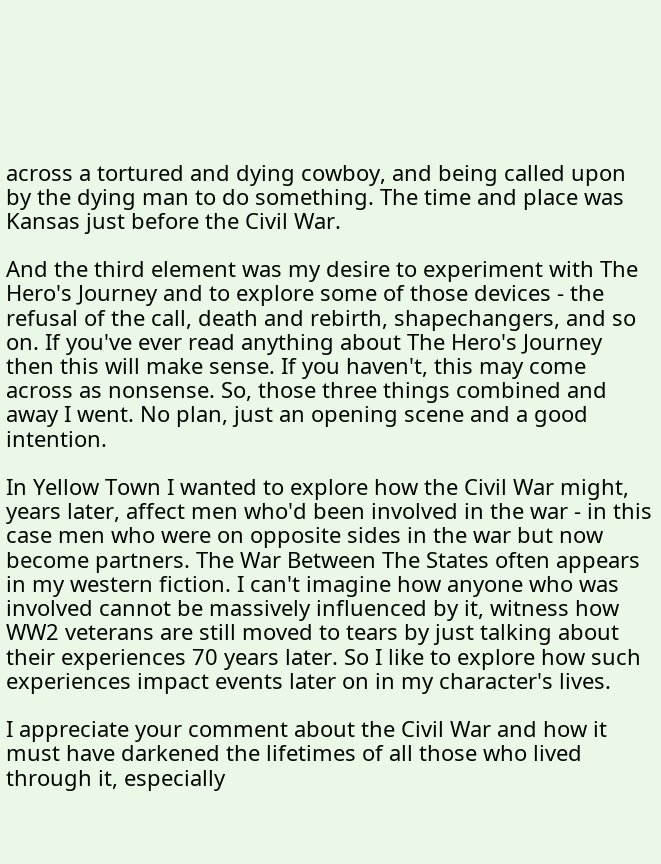across a tortured and dying cowboy, and being called upon by the dying man to do something. The time and place was Kansas just before the Civil War.

And the third element was my desire to experiment with The Hero's Journey and to explore some of those devices - the refusal of the call, death and rebirth, shapechangers, and so on. If you've ever read anything about The Hero's Journey then this will make sense. If you haven't, this may come across as nonsense. So, those three things combined and away I went. No plan, just an opening scene and a good intention.

In Yellow Town I wanted to explore how the Civil War might, years later, affect men who'd been involved in the war - in this case men who were on opposite sides in the war but now become partners. The War Between The States often appears in my western fiction. I can't imagine how anyone who was involved cannot be massively influenced by it, witness how WW2 veterans are still moved to tears by just talking about their experiences 70 years later. So I like to explore how such experiences impact events later on in my character's lives.

I appreciate your comment about the Civil War and how it must have darkened the lifetimes of all those who lived through it, especially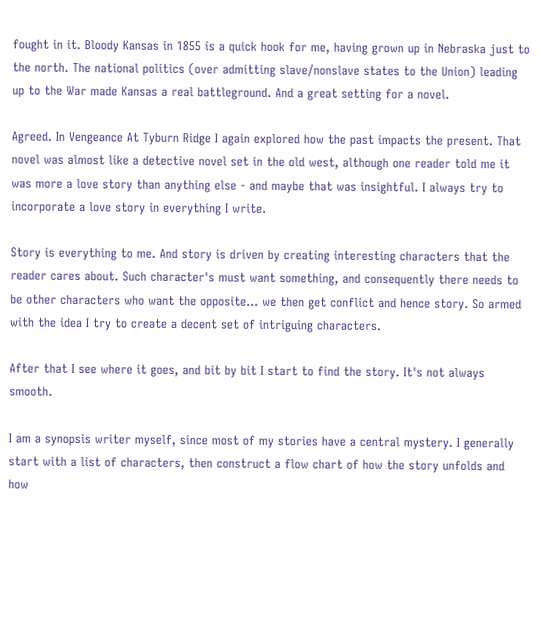fought in it. Bloody Kansas in 1855 is a quick hook for me, having grown up in Nebraska just to the north. The national politics (over admitting slave/nonslave states to the Union) leading up to the War made Kansas a real battleground. And a great setting for a novel.

Agreed. In Vengeance At Tyburn Ridge I again explored how the past impacts the present. That novel was almost like a detective novel set in the old west, although one reader told me it was more a love story than anything else - and maybe that was insightful. I always try to incorporate a love story in everything I write.

Story is everything to me. And story is driven by creating interesting characters that the reader cares about. Such character's must want something, and consequently there needs to be other characters who want the opposite... we then get conflict and hence story. So armed with the idea I try to create a decent set of intriguing characters.

After that I see where it goes, and bit by bit I start to find the story. It's not always smooth.

I am a synopsis writer myself, since most of my stories have a central mystery. I generally start with a list of characters, then construct a flow chart of how the story unfolds and how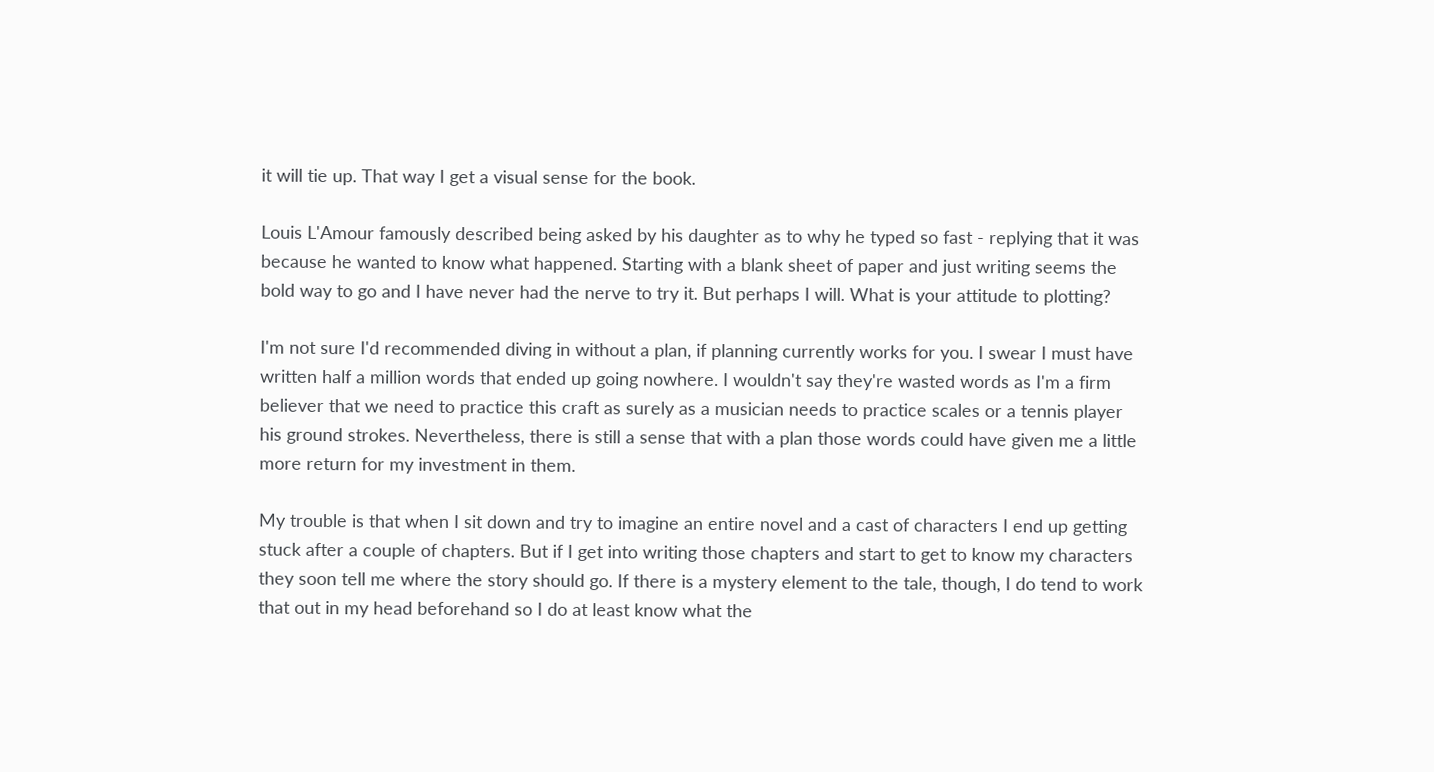it will tie up. That way I get a visual sense for the book.

Louis L'Amour famously described being asked by his daughter as to why he typed so fast - replying that it was because he wanted to know what happened. Starting with a blank sheet of paper and just writing seems the bold way to go and I have never had the nerve to try it. But perhaps I will. What is your attitude to plotting?

I'm not sure I'd recommended diving in without a plan, if planning currently works for you. I swear I must have written half a million words that ended up going nowhere. I wouldn't say they're wasted words as I'm a firm believer that we need to practice this craft as surely as a musician needs to practice scales or a tennis player his ground strokes. Nevertheless, there is still a sense that with a plan those words could have given me a little more return for my investment in them.

My trouble is that when I sit down and try to imagine an entire novel and a cast of characters I end up getting stuck after a couple of chapters. But if I get into writing those chapters and start to get to know my characters they soon tell me where the story should go. If there is a mystery element to the tale, though, I do tend to work that out in my head beforehand so I do at least know what the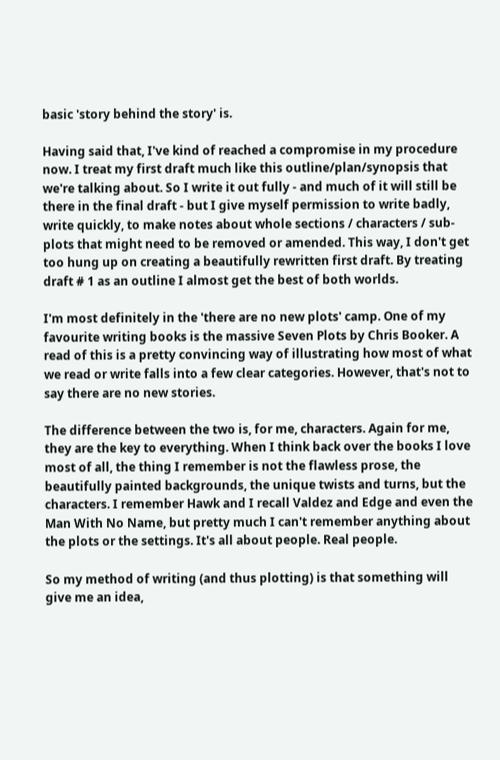basic 'story behind the story' is.

Having said that, I've kind of reached a compromise in my procedure now. I treat my first draft much like this outline/plan/synopsis that we're talking about. So I write it out fully - and much of it will still be there in the final draft - but I give myself permission to write badly, write quickly, to make notes about whole sections / characters / sub-plots that might need to be removed or amended. This way, I don't get too hung up on creating a beautifully rewritten first draft. By treating draft # 1 as an outline I almost get the best of both worlds.

I'm most definitely in the 'there are no new plots' camp. One of my favourite writing books is the massive Seven Plots by Chris Booker. A read of this is a pretty convincing way of illustrating how most of what we read or write falls into a few clear categories. However, that's not to say there are no new stories.

The difference between the two is, for me, characters. Again for me, they are the key to everything. When I think back over the books I love most of all, the thing I remember is not the flawless prose, the beautifully painted backgrounds, the unique twists and turns, but the characters. I remember Hawk and I recall Valdez and Edge and even the Man With No Name, but pretty much I can't remember anything about the plots or the settings. It's all about people. Real people.

So my method of writing (and thus plotting) is that something will give me an idea,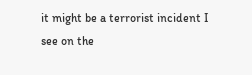it might be a terrorist incident I see on the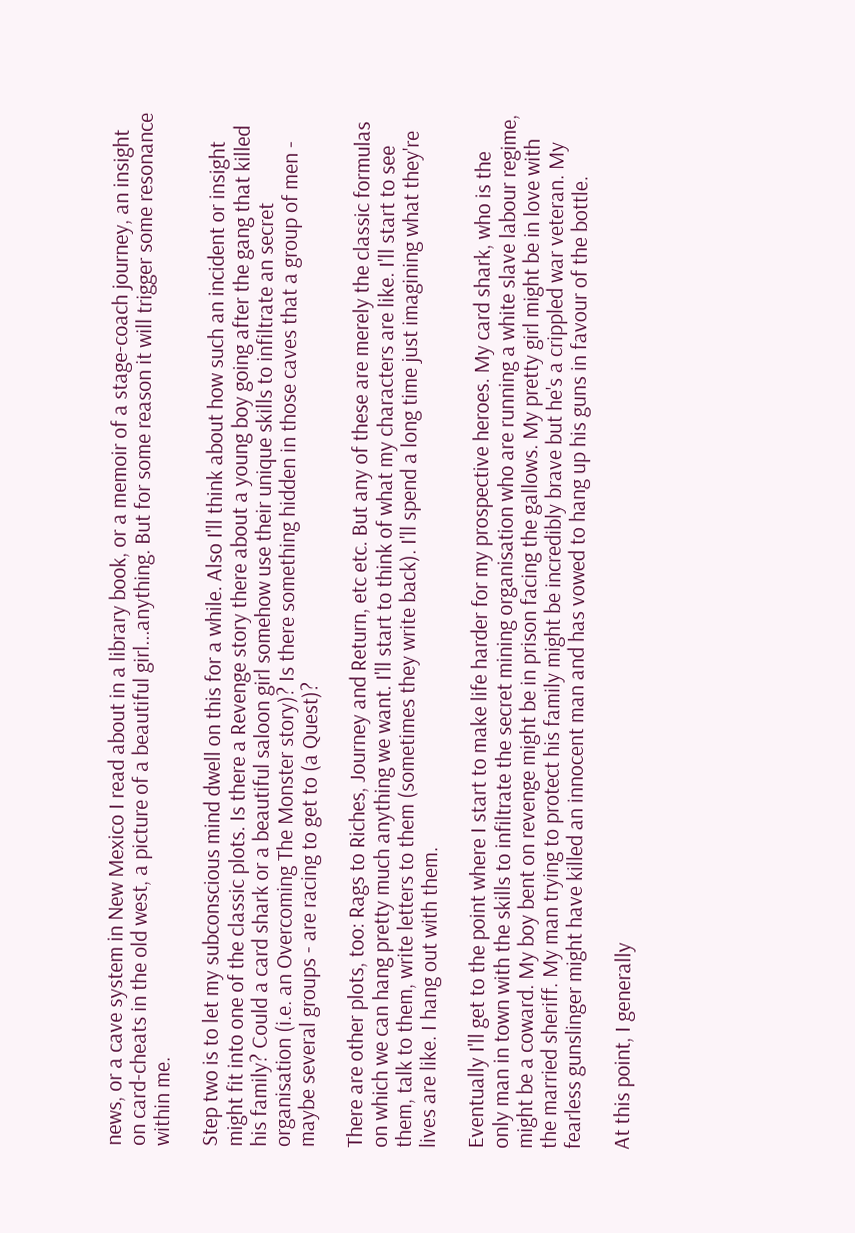news, or a cave system in New Mexico I read about in a library book, or a memoir of a stage-coach journey, an insight on card-cheats in the old west, a picture of a beautiful girl...anything. But for some reason it will trigger some resonance within me.

Step two is to let my subconscious mind dwell on this for a while. Also I'll think about how such an incident or insight might fit into one of the classic plots. Is there a Revenge story there about a young boy going after the gang that killed his family? Could a card shark or a beautiful saloon girl somehow use their unique skills to infiltrate an secret organisation (i.e. an Overcoming The Monster story)? Is there something hidden in those caves that a group of men - maybe several groups - are racing to get to (a Quest)?

There are other plots, too: Rags to Riches, Journey and Return, etc etc. But any of these are merely the classic formulas on which we can hang pretty much anything we want. I'll start to think of what my characters are like. I'll start to see them, talk to them, write letters to them (sometimes they write back). I'll spend a long time just imagining what they're lives are like. I hang out with them.

Eventually I'll get to the point where I start to make life harder for my prospective heroes. My card shark, who is the only man in town with the skills to infiltrate the secret mining organisation who are running a white slave labour regime, might be a coward. My boy bent on revenge might be in prison facing the gallows. My pretty girl might be in love with the married sheriff. My man trying to protect his family might be incredibly brave but he's a crippled war veteran. My fearless gunslinger might have killed an innocent man and has vowed to hang up his guns in favour of the bottle.

At this point, I generally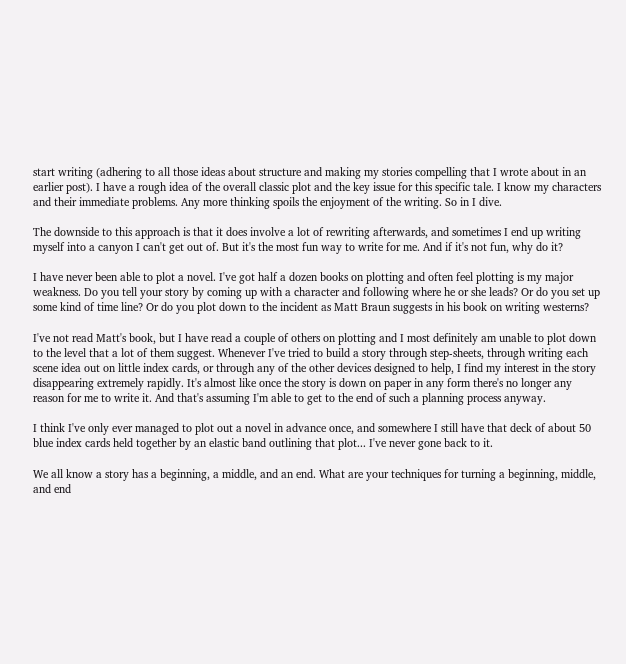start writing (adhering to all those ideas about structure and making my stories compelling that I wrote about in an earlier post). I have a rough idea of the overall classic plot and the key issue for this specific tale. I know my characters and their immediate problems. Any more thinking spoils the enjoyment of the writing. So in I dive.

The downside to this approach is that it does involve a lot of rewriting afterwards, and sometimes I end up writing myself into a canyon I can't get out of. But it's the most fun way to write for me. And if it's not fun, why do it?

I have never been able to plot a novel. I've got half a dozen books on plotting and often feel plotting is my major weakness. Do you tell your story by coming up with a character and following where he or she leads? Or do you set up some kind of time line? Or do you plot down to the incident as Matt Braun suggests in his book on writing westerns?

I've not read Matt's book, but I have read a couple of others on plotting and I most definitely am unable to plot down to the level that a lot of them suggest. Whenever I've tried to build a story through step-sheets, through writing each scene idea out on little index cards, or through any of the other devices designed to help, I find my interest in the story disappearing extremely rapidly. It's almost like once the story is down on paper in any form there's no longer any reason for me to write it. And that's assuming I'm able to get to the end of such a planning process anyway.

I think I've only ever managed to plot out a novel in advance once, and somewhere I still have that deck of about 50 blue index cards held together by an elastic band outlining that plot... I've never gone back to it.

We all know a story has a beginning, a middle, and an end. What are your techniques for turning a beginning, middle, and end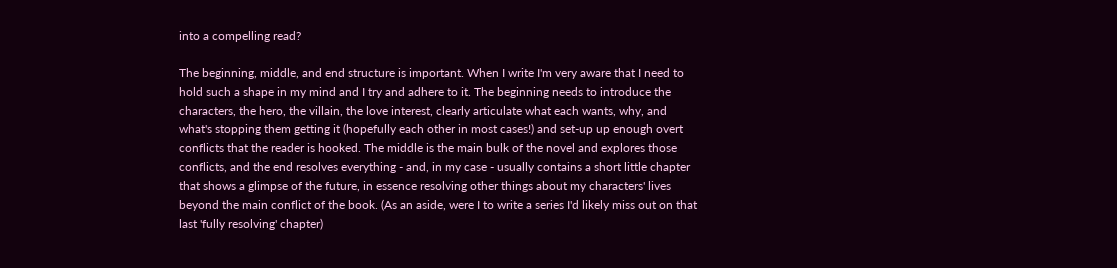into a compelling read?

The beginning, middle, and end structure is important. When I write I'm very aware that I need to hold such a shape in my mind and I try and adhere to it. The beginning needs to introduce the characters, the hero, the villain, the love interest, clearly articulate what each wants, why, and what's stopping them getting it (hopefully each other in most cases!) and set-up up enough overt conflicts that the reader is hooked. The middle is the main bulk of the novel and explores those conflicts, and the end resolves everything - and, in my case - usually contains a short little chapter that shows a glimpse of the future, in essence resolving other things about my characters' lives beyond the main conflict of the book. (As an aside, were I to write a series I'd likely miss out on that last 'fully resolving' chapter)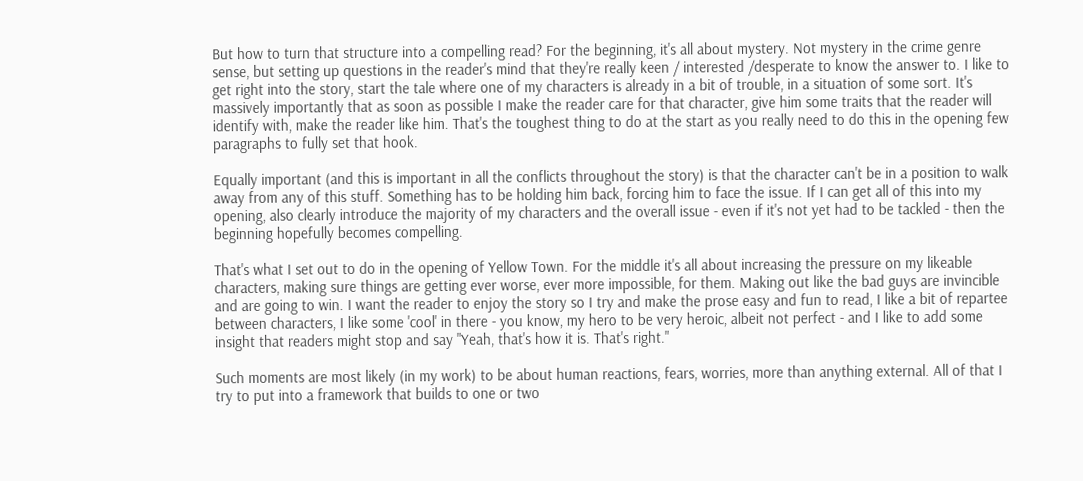But how to turn that structure into a compelling read? For the beginning, it's all about mystery. Not mystery in the crime genre sense, but setting up questions in the reader's mind that they're really keen / interested /desperate to know the answer to. I like to get right into the story, start the tale where one of my characters is already in a bit of trouble, in a situation of some sort. It's massively importantly that as soon as possible I make the reader care for that character, give him some traits that the reader will identify with, make the reader like him. That's the toughest thing to do at the start as you really need to do this in the opening few paragraphs to fully set that hook.

Equally important (and this is important in all the conflicts throughout the story) is that the character can't be in a position to walk away from any of this stuff. Something has to be holding him back, forcing him to face the issue. If I can get all of this into my opening, also clearly introduce the majority of my characters and the overall issue - even if it's not yet had to be tackled - then the beginning hopefully becomes compelling.

That's what I set out to do in the opening of Yellow Town. For the middle it's all about increasing the pressure on my likeable characters, making sure things are getting ever worse, ever more impossible, for them. Making out like the bad guys are invincible and are going to win. I want the reader to enjoy the story so I try and make the prose easy and fun to read, I like a bit of repartee between characters, I like some 'cool' in there - you know, my hero to be very heroic, albeit not perfect - and I like to add some insight that readers might stop and say "Yeah, that's how it is. That's right."

Such moments are most likely (in my work) to be about human reactions, fears, worries, more than anything external. All of that I try to put into a framework that builds to one or two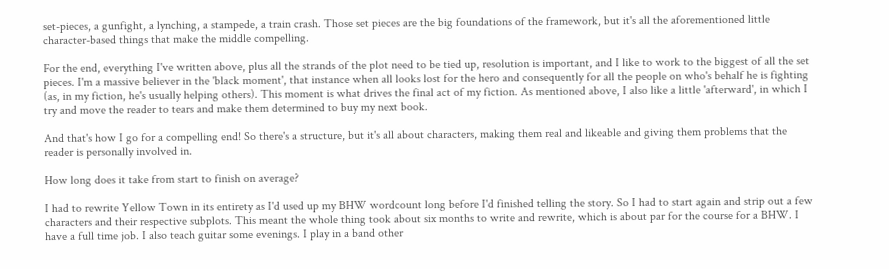set-pieces, a gunfight, a lynching, a stampede, a train crash. Those set pieces are the big foundations of the framework, but it's all the aforementioned little character-based things that make the middle compelling.

For the end, everything I've written above, plus all the strands of the plot need to be tied up, resolution is important, and I like to work to the biggest of all the set pieces. I'm a massive believer in the 'black moment', that instance when all looks lost for the hero and consequently for all the people on who's behalf he is fighting (as, in my fiction, he's usually helping others). This moment is what drives the final act of my fiction. As mentioned above, I also like a little 'afterward', in which I try and move the reader to tears and make them determined to buy my next book.

And that's how I go for a compelling end! So there's a structure, but it's all about characters, making them real and likeable and giving them problems that the reader is personally involved in.

How long does it take from start to finish on average?

I had to rewrite Yellow Town in its entirety as I'd used up my BHW wordcount long before I'd finished telling the story. So I had to start again and strip out a few characters and their respective subplots. This meant the whole thing took about six months to write and rewrite, which is about par for the course for a BHW. I have a full time job. I also teach guitar some evenings. I play in a band other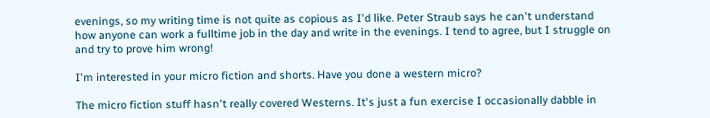evenings, so my writing time is not quite as copious as I'd like. Peter Straub says he can't understand how anyone can work a fulltime job in the day and write in the evenings. I tend to agree, but I struggle on and try to prove him wrong!

I'm interested in your micro fiction and shorts. Have you done a western micro?

The micro fiction stuff hasn't really covered Westerns. It's just a fun exercise I occasionally dabble in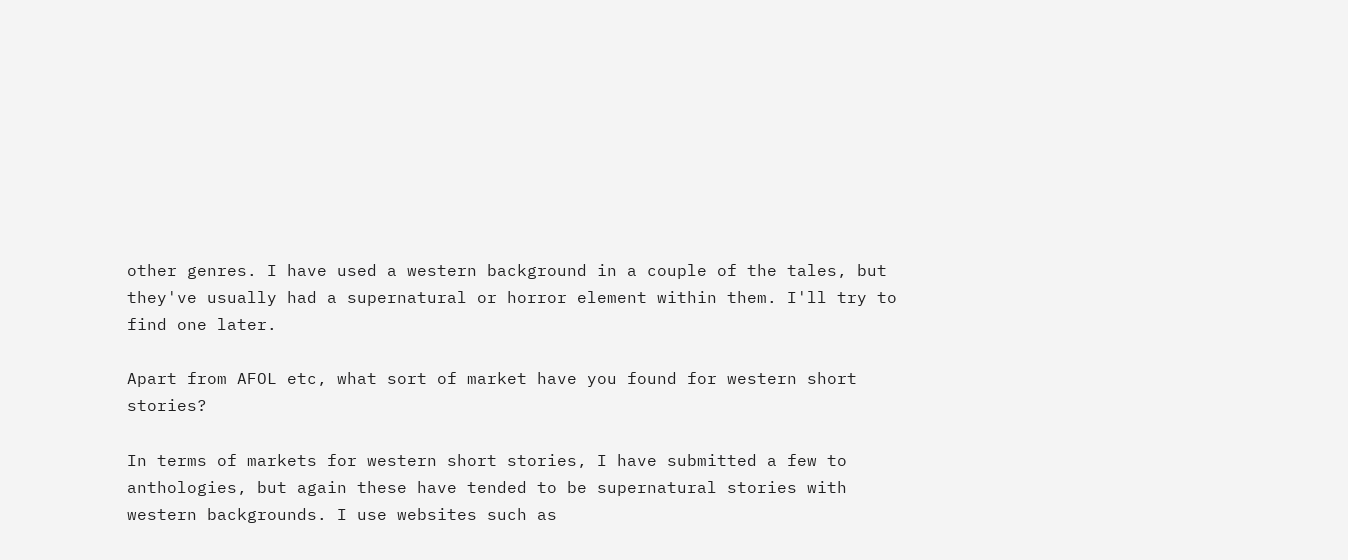other genres. I have used a western background in a couple of the tales, but they've usually had a supernatural or horror element within them. I'll try to find one later.

Apart from AFOL etc, what sort of market have you found for western short stories?

In terms of markets for western short stories, I have submitted a few to anthologies, but again these have tended to be supernatural stories with western backgrounds. I use websites such as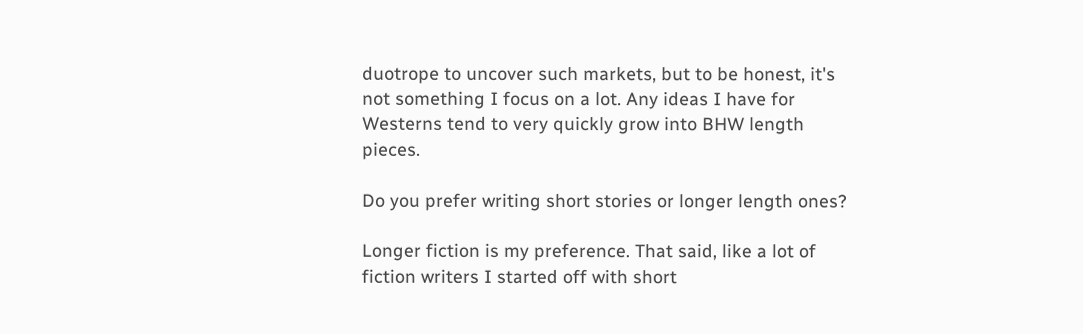duotrope to uncover such markets, but to be honest, it's not something I focus on a lot. Any ideas I have for Westerns tend to very quickly grow into BHW length pieces.

Do you prefer writing short stories or longer length ones?

Longer fiction is my preference. That said, like a lot of fiction writers I started off with short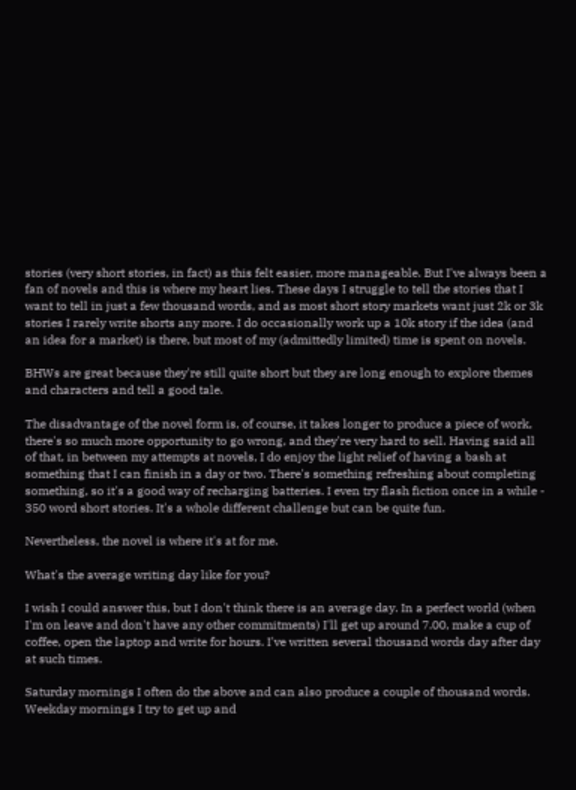stories (very short stories, in fact) as this felt easier, more manageable. But I've always been a fan of novels and this is where my heart lies. These days I struggle to tell the stories that I want to tell in just a few thousand words, and as most short story markets want just 2k or 3k stories I rarely write shorts any more. I do occasionally work up a 10k story if the idea (and an idea for a market) is there, but most of my (admittedly limited) time is spent on novels.

BHWs are great because they're still quite short but they are long enough to explore themes and characters and tell a good tale.

The disadvantage of the novel form is, of course, it takes longer to produce a piece of work, there's so much more opportunity to go wrong, and they're very hard to sell. Having said all of that, in between my attempts at novels, I do enjoy the light relief of having a bash at something that I can finish in a day or two. There's something refreshing about completing something, so it's a good way of recharging batteries. I even try flash fiction once in a while - 350 word short stories. It's a whole different challenge but can be quite fun.

Nevertheless, the novel is where it's at for me.

What's the average writing day like for you?

I wish I could answer this, but I don't think there is an average day. In a perfect world (when I'm on leave and don't have any other commitments) I'll get up around 7.00, make a cup of coffee, open the laptop and write for hours. I've written several thousand words day after day at such times.

Saturday mornings I often do the above and can also produce a couple of thousand words. Weekday mornings I try to get up and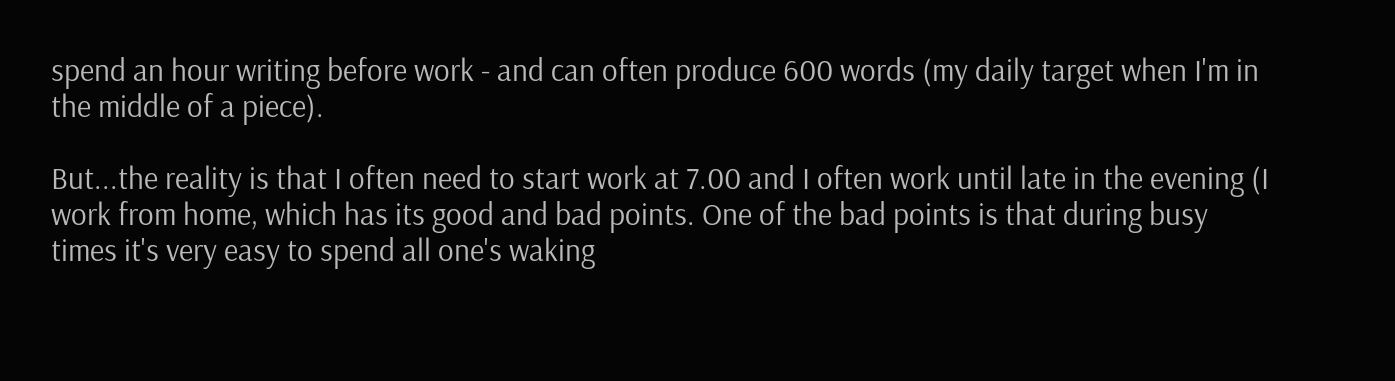spend an hour writing before work - and can often produce 600 words (my daily target when I'm in the middle of a piece).

But...the reality is that I often need to start work at 7.00 and I often work until late in the evening (I work from home, which has its good and bad points. One of the bad points is that during busy times it's very easy to spend all one's waking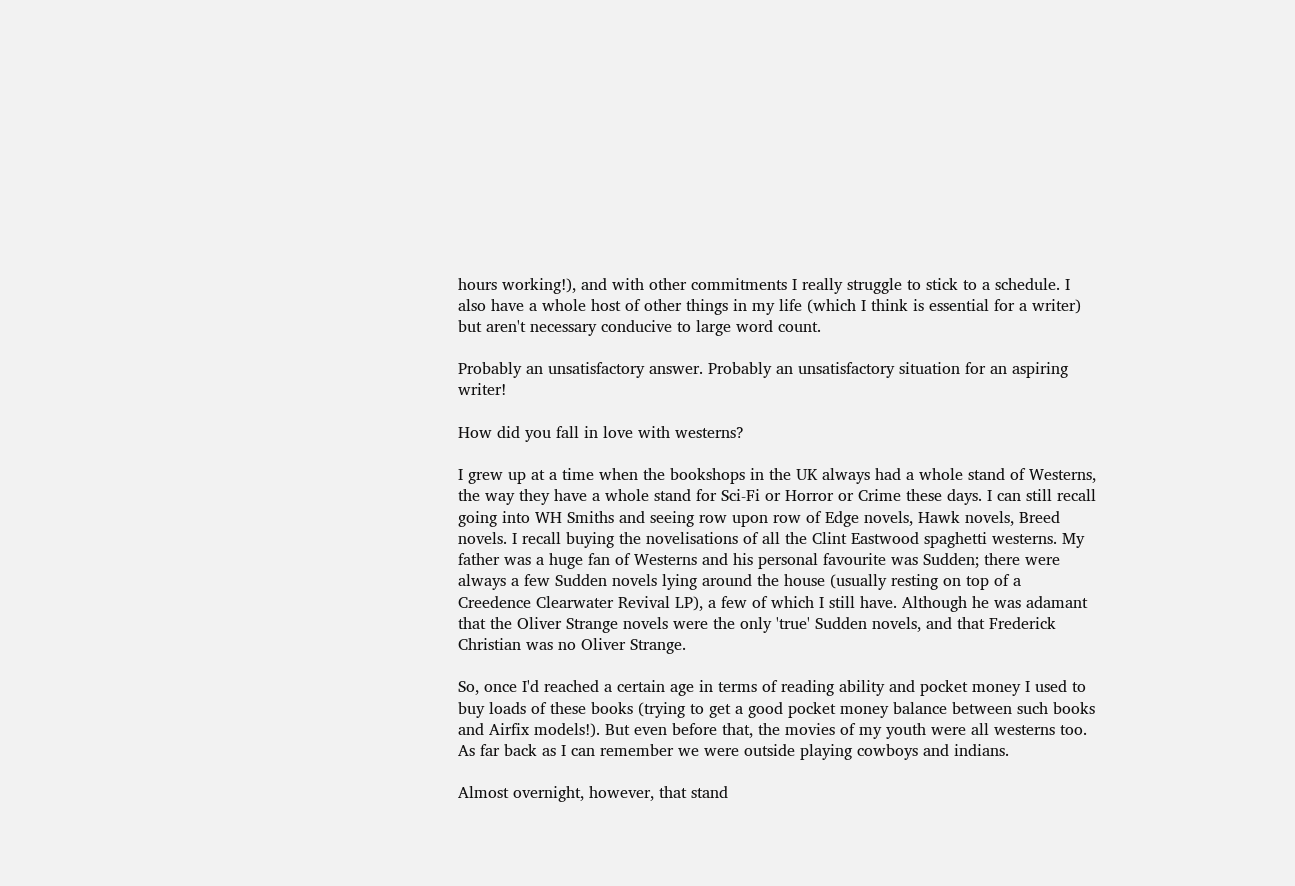hours working!), and with other commitments I really struggle to stick to a schedule. I also have a whole host of other things in my life (which I think is essential for a writer) but aren't necessary conducive to large word count.

Probably an unsatisfactory answer. Probably an unsatisfactory situation for an aspiring writer!

How did you fall in love with westerns?

I grew up at a time when the bookshops in the UK always had a whole stand of Westerns, the way they have a whole stand for Sci-Fi or Horror or Crime these days. I can still recall going into WH Smiths and seeing row upon row of Edge novels, Hawk novels, Breed novels. I recall buying the novelisations of all the Clint Eastwood spaghetti westerns. My father was a huge fan of Westerns and his personal favourite was Sudden; there were always a few Sudden novels lying around the house (usually resting on top of a Creedence Clearwater Revival LP), a few of which I still have. Although he was adamant that the Oliver Strange novels were the only 'true' Sudden novels, and that Frederick Christian was no Oliver Strange.

So, once I'd reached a certain age in terms of reading ability and pocket money I used to buy loads of these books (trying to get a good pocket money balance between such books and Airfix models!). But even before that, the movies of my youth were all westerns too. As far back as I can remember we were outside playing cowboys and indians.

Almost overnight, however, that stand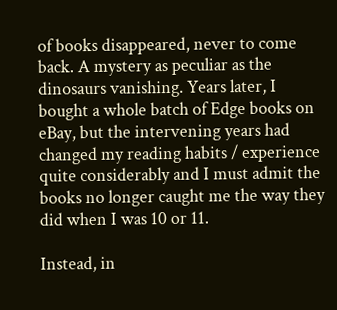of books disappeared, never to come back. A mystery as peculiar as the dinosaurs vanishing. Years later, I bought a whole batch of Edge books on eBay, but the intervening years had changed my reading habits / experience quite considerably and I must admit the books no longer caught me the way they did when I was 10 or 11.

Instead, in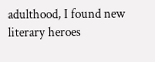adulthood, I found new literary heroes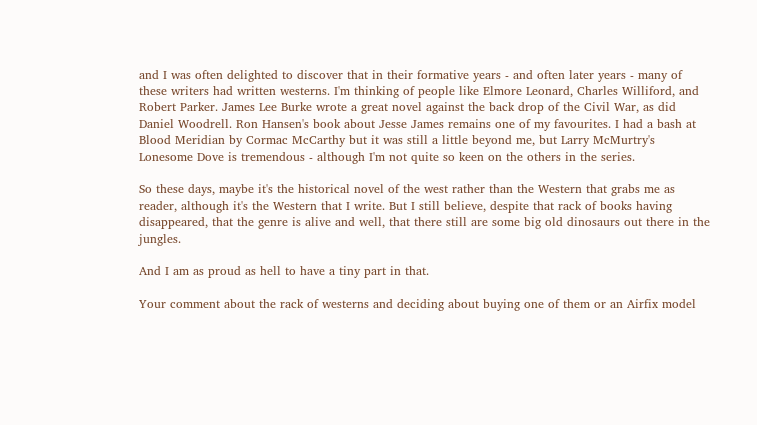and I was often delighted to discover that in their formative years - and often later years - many of these writers had written westerns. I'm thinking of people like Elmore Leonard, Charles Williford, and Robert Parker. James Lee Burke wrote a great novel against the back drop of the Civil War, as did Daniel Woodrell. Ron Hansen's book about Jesse James remains one of my favourites. I had a bash at Blood Meridian by Cormac McCarthy but it was still a little beyond me, but Larry McMurtry's Lonesome Dove is tremendous - although I'm not quite so keen on the others in the series.

So these days, maybe it's the historical novel of the west rather than the Western that grabs me as reader, although it's the Western that I write. But I still believe, despite that rack of books having disappeared, that the genre is alive and well, that there still are some big old dinosaurs out there in the jungles.

And I am as proud as hell to have a tiny part in that.

Your comment about the rack of westerns and deciding about buying one of them or an Airfix model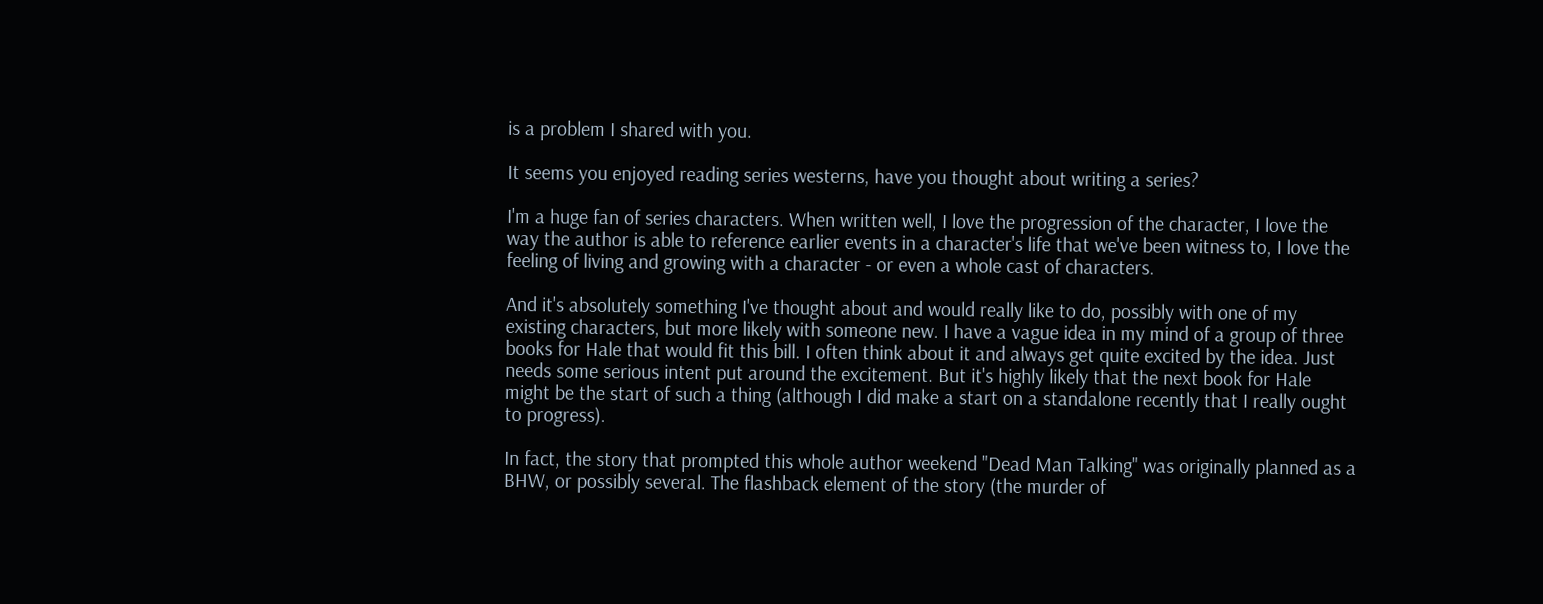is a problem I shared with you.

It seems you enjoyed reading series westerns, have you thought about writing a series?

I'm a huge fan of series characters. When written well, I love the progression of the character, I love the way the author is able to reference earlier events in a character's life that we've been witness to, I love the feeling of living and growing with a character - or even a whole cast of characters.

And it's absolutely something I've thought about and would really like to do, possibly with one of my existing characters, but more likely with someone new. I have a vague idea in my mind of a group of three books for Hale that would fit this bill. I often think about it and always get quite excited by the idea. Just needs some serious intent put around the excitement. But it's highly likely that the next book for Hale might be the start of such a thing (although I did make a start on a standalone recently that I really ought to progress).

In fact, the story that prompted this whole author weekend "Dead Man Talking" was originally planned as a BHW, or possibly several. The flashback element of the story (the murder of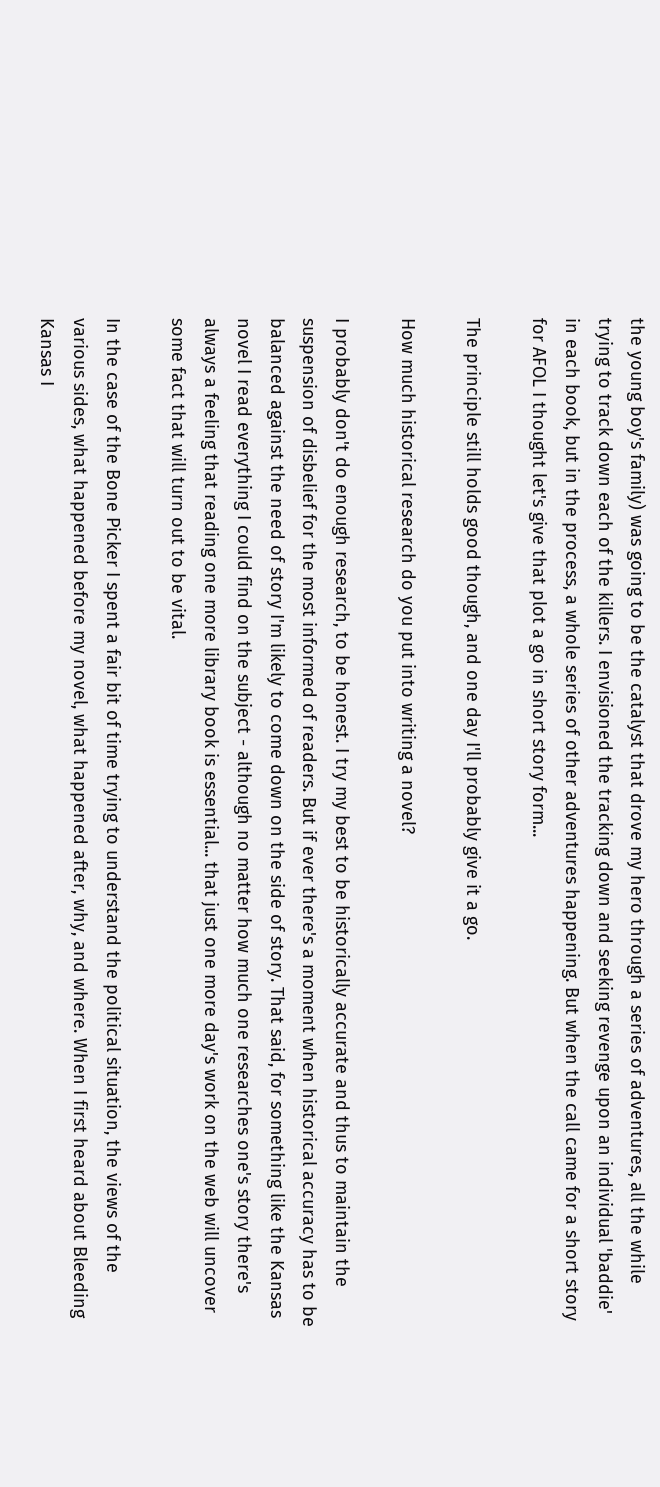the young boy's family) was going to be the catalyst that drove my hero through a series of adventures, all the while trying to track down each of the killers. I envisioned the tracking down and seeking revenge upon an individual 'baddie' in each book, but in the process, a whole series of other adventures happening. But when the call came for a short story for AFOL I thought let's give that plot a go in short story form...

The principle still holds good though, and one day I'll probably give it a go.

How much historical research do you put into writing a novel?

I probably don't do enough research, to be honest. I try my best to be historically accurate and thus to maintain the suspension of disbelief for the most informed of readers. But if ever there's a moment when historical accuracy has to be balanced against the need of story I'm likely to come down on the side of story. That said, for something like the Kansas novel I read everything I could find on the subject - although no matter how much one researches one's story there's always a feeling that reading one more library book is essential... that just one more day's work on the web will uncover some fact that will turn out to be vital.

In the case of the Bone Picker I spent a fair bit of time trying to understand the political situation, the views of the various sides, what happened before my novel, what happened after, why, and where. When I first heard about Bleeding Kansas I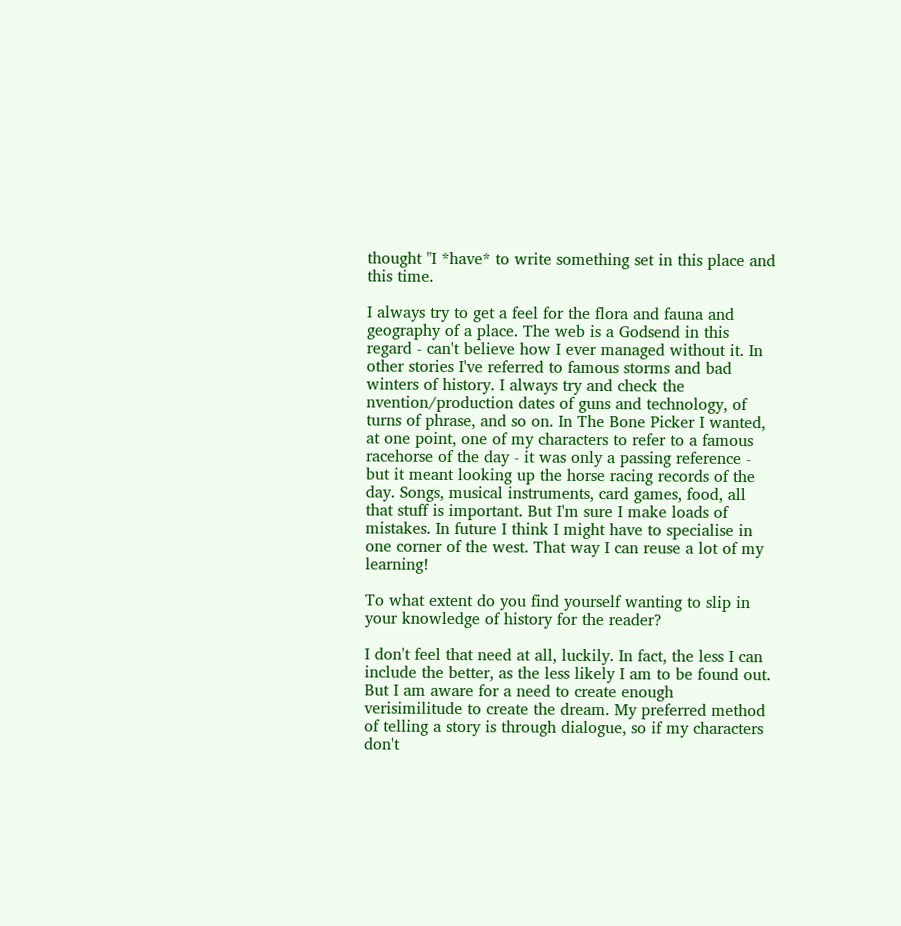thought "I *have* to write something set in this place and this time.

I always try to get a feel for the flora and fauna and geography of a place. The web is a Godsend in this regard - can't believe how I ever managed without it. In other stories I've referred to famous storms and bad winters of history. I always try and check the nvention/production dates of guns and technology, of turns of phrase, and so on. In The Bone Picker I wanted, at one point, one of my characters to refer to a famous racehorse of the day - it was only a passing reference - but it meant looking up the horse racing records of the day. Songs, musical instruments, card games, food, all that stuff is important. But I'm sure I make loads of mistakes. In future I think I might have to specialise in one corner of the west. That way I can reuse a lot of my learning!

To what extent do you find yourself wanting to slip in your knowledge of history for the reader?

I don't feel that need at all, luckily. In fact, the less I can include the better, as the less likely I am to be found out. But I am aware for a need to create enough verisimilitude to create the dream. My preferred method of telling a story is through dialogue, so if my characters don't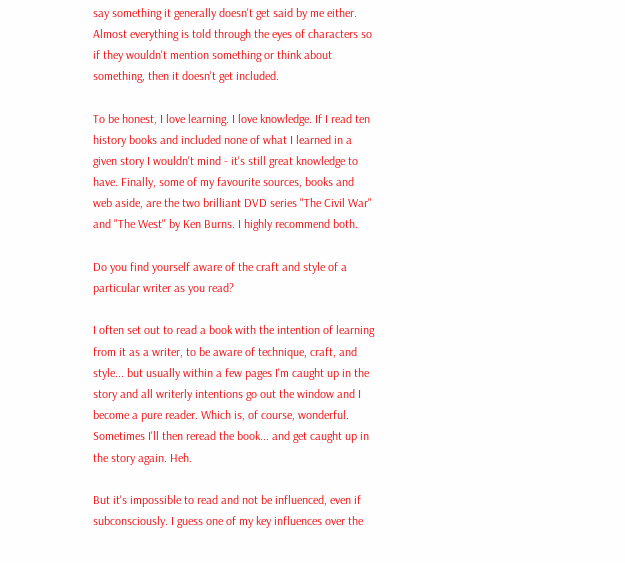say something it generally doesn't get said by me either. Almost everything is told through the eyes of characters so if they wouldn't mention something or think about something, then it doesn't get included.

To be honest, I love learning. I love knowledge. If I read ten history books and included none of what I learned in a given story I wouldn't mind - it's still great knowledge to have. Finally, some of my favourite sources, books and web aside, are the two brilliant DVD series "The Civil War" and "The West" by Ken Burns. I highly recommend both.

Do you find yourself aware of the craft and style of a particular writer as you read?

I often set out to read a book with the intention of learning from it as a writer, to be aware of technique, craft, and style... but usually within a few pages I'm caught up in the story and all writerly intentions go out the window and I become a pure reader. Which is, of course, wonderful. Sometimes I'll then reread the book... and get caught up in the story again. Heh.

But it's impossible to read and not be influenced, even if subconsciously. I guess one of my key influences over the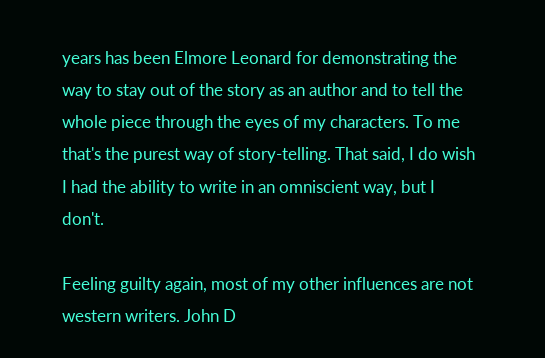years has been Elmore Leonard for demonstrating the way to stay out of the story as an author and to tell the whole piece through the eyes of my characters. To me that's the purest way of story-telling. That said, I do wish I had the ability to write in an omniscient way, but I don't.

Feeling guilty again, most of my other influences are not western writers. John D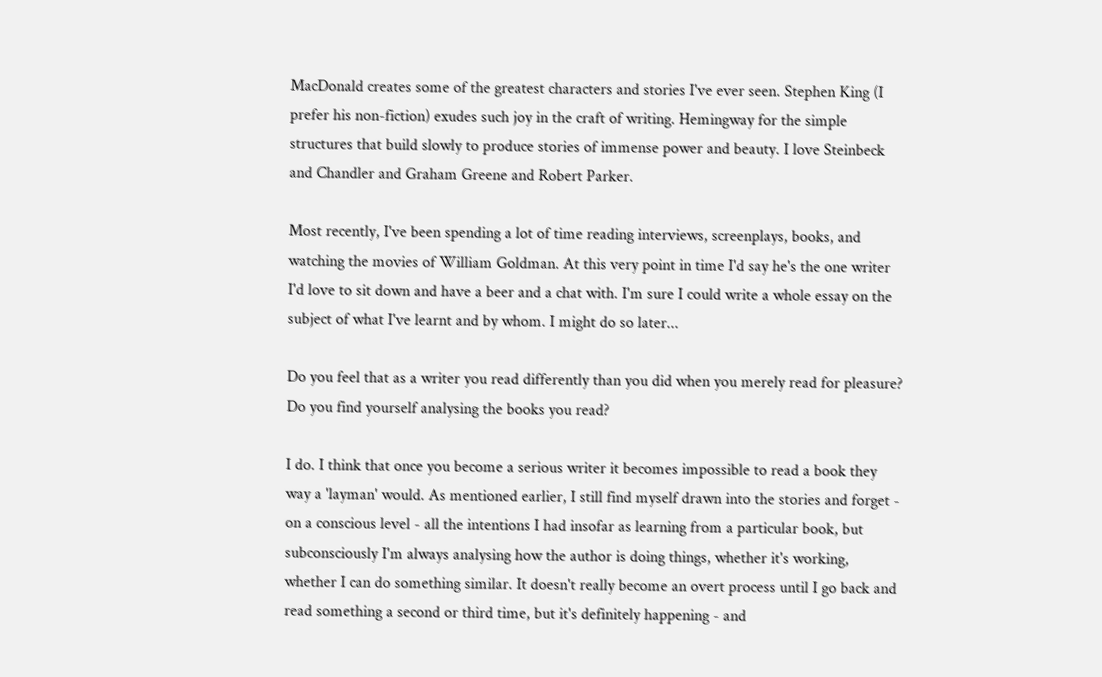MacDonald creates some of the greatest characters and stories I've ever seen. Stephen King (I prefer his non-fiction) exudes such joy in the craft of writing. Hemingway for the simple structures that build slowly to produce stories of immense power and beauty. I love Steinbeck and Chandler and Graham Greene and Robert Parker.

Most recently, I've been spending a lot of time reading interviews, screenplays, books, and watching the movies of William Goldman. At this very point in time I'd say he's the one writer I'd love to sit down and have a beer and a chat with. I'm sure I could write a whole essay on the subject of what I've learnt and by whom. I might do so later...

Do you feel that as a writer you read differently than you did when you merely read for pleasure? Do you find yourself analysing the books you read?

I do. I think that once you become a serious writer it becomes impossible to read a book they way a 'layman' would. As mentioned earlier, I still find myself drawn into the stories and forget - on a conscious level - all the intentions I had insofar as learning from a particular book, but subconsciously I'm always analysing how the author is doing things, whether it's working, whether I can do something similar. It doesn't really become an overt process until I go back and read something a second or third time, but it's definitely happening - and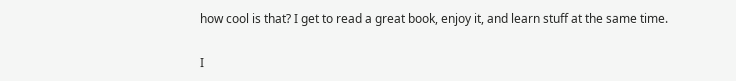how cool is that? I get to read a great book, enjoy it, and learn stuff at the same time.

I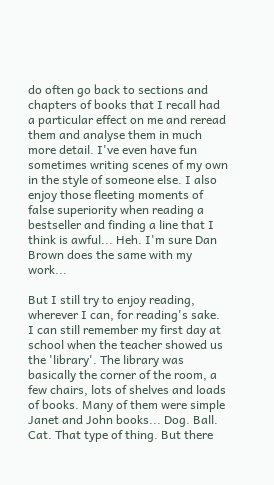do often go back to sections and chapters of books that I recall had a particular effect on me and reread them and analyse them in much more detail. I've even have fun sometimes writing scenes of my own in the style of someone else. I also enjoy those fleeting moments of false superiority when reading a bestseller and finding a line that I think is awful... Heh. I'm sure Dan Brown does the same with my work...

But I still try to enjoy reading, wherever I can, for reading's sake. I can still remember my first day at school when the teacher showed us the 'library'. The library was basically the corner of the room, a few chairs, lots of shelves and loads of books. Many of them were simple Janet and John books... Dog. Ball. Cat. That type of thing. But there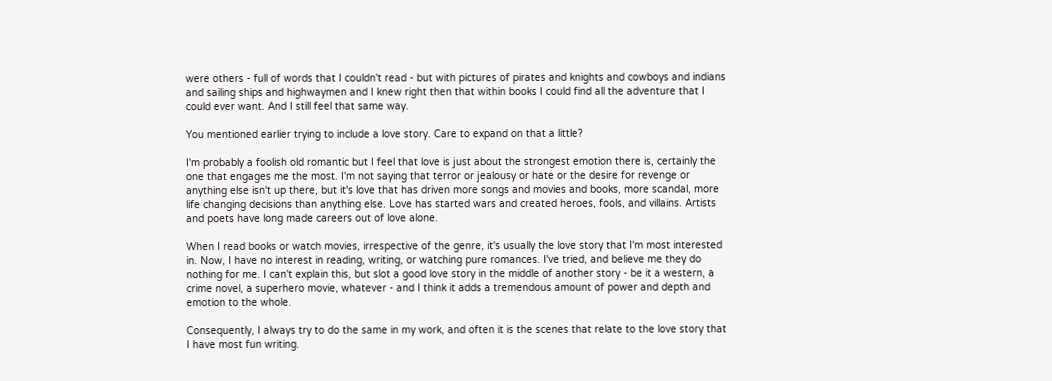were others - full of words that I couldn't read - but with pictures of pirates and knights and cowboys and indians and sailing ships and highwaymen and I knew right then that within books I could find all the adventure that I could ever want. And I still feel that same way.

You mentioned earlier trying to include a love story. Care to expand on that a little?

I'm probably a foolish old romantic but I feel that love is just about the strongest emotion there is, certainly the one that engages me the most. I'm not saying that terror or jealousy or hate or the desire for revenge or anything else isn't up there, but it's love that has driven more songs and movies and books, more scandal, more life changing decisions than anything else. Love has started wars and created heroes, fools, and villains. Artists and poets have long made careers out of love alone.

When I read books or watch movies, irrespective of the genre, it's usually the love story that I'm most interested in. Now, I have no interest in reading, writing, or watching pure romances. I've tried, and believe me they do nothing for me. I can't explain this, but slot a good love story in the middle of another story - be it a western, a crime novel, a superhero movie, whatever - and I think it adds a tremendous amount of power and depth and emotion to the whole.

Consequently, I always try to do the same in my work, and often it is the scenes that relate to the love story that I have most fun writing.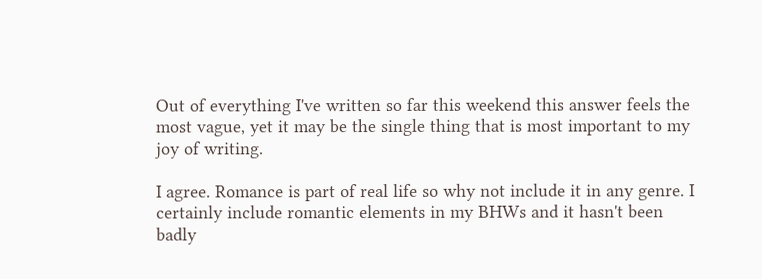Out of everything I've written so far this weekend this answer feels the most vague, yet it may be the single thing that is most important to my joy of writing.

I agree. Romance is part of real life so why not include it in any genre. I certainly include romantic elements in my BHWs and it hasn't been badly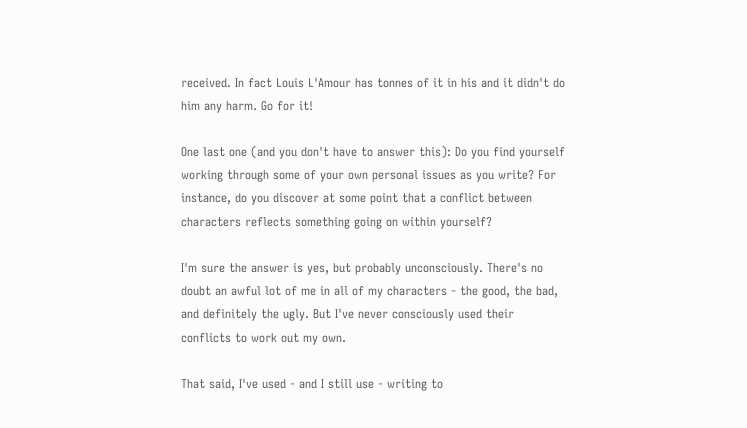received. In fact Louis L'Amour has tonnes of it in his and it didn't do him any harm. Go for it!

One last one (and you don't have to answer this): Do you find yourself working through some of your own personal issues as you write? For instance, do you discover at some point that a conflict between characters reflects something going on within yourself?

I'm sure the answer is yes, but probably unconsciously. There's no doubt an awful lot of me in all of my characters - the good, the bad, and definitely the ugly. But I've never consciously used their conflicts to work out my own.

That said, I've used - and I still use - writing to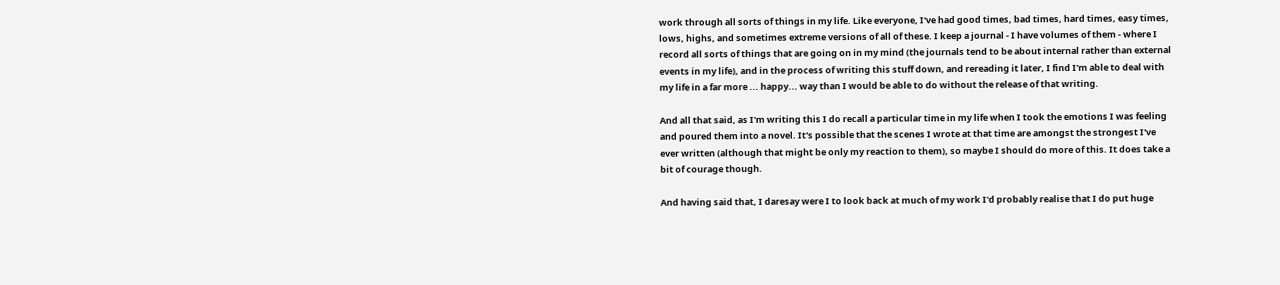work through all sorts of things in my life. Like everyone, I've had good times, bad times, hard times, easy times, lows, highs, and sometimes extreme versions of all of these. I keep a journal - I have volumes of them - where I record all sorts of things that are going on in my mind (the journals tend to be about internal rather than external events in my life), and in the process of writing this stuff down, and rereading it later, I find I'm able to deal with my life in a far more ... happy... way than I would be able to do without the release of that writing.

And all that said, as I'm writing this I do recall a particular time in my life when I took the emotions I was feeling and poured them into a novel. It's possible that the scenes I wrote at that time are amongst the strongest I've ever written (although that might be only my reaction to them), so maybe I should do more of this. It does take a bit of courage though.

And having said that, I daresay were I to look back at much of my work I'd probably realise that I do put huge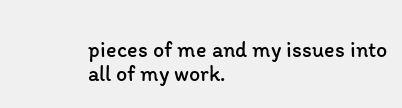pieces of me and my issues into all of my work.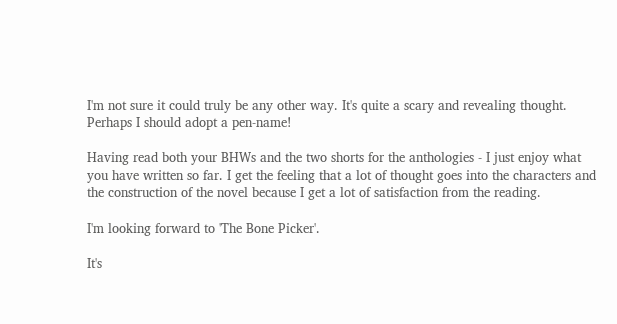I'm not sure it could truly be any other way. It's quite a scary and revealing thought. Perhaps I should adopt a pen-name!

Having read both your BHWs and the two shorts for the anthologies - I just enjoy what you have written so far. I get the feeling that a lot of thought goes into the characters and the construction of the novel because I get a lot of satisfaction from the reading.

I'm looking forward to 'The Bone Picker'.

It's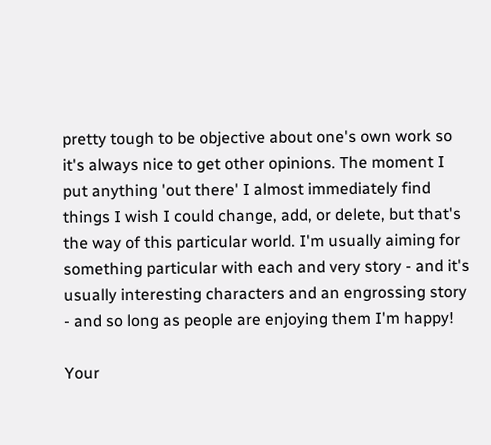pretty tough to be objective about one's own work so it's always nice to get other opinions. The moment I put anything 'out there' I almost immediately find things I wish I could change, add, or delete, but that's the way of this particular world. I'm usually aiming for something particular with each and very story - and it's usually interesting characters and an engrossing story - and so long as people are enjoying them I'm happy!

Your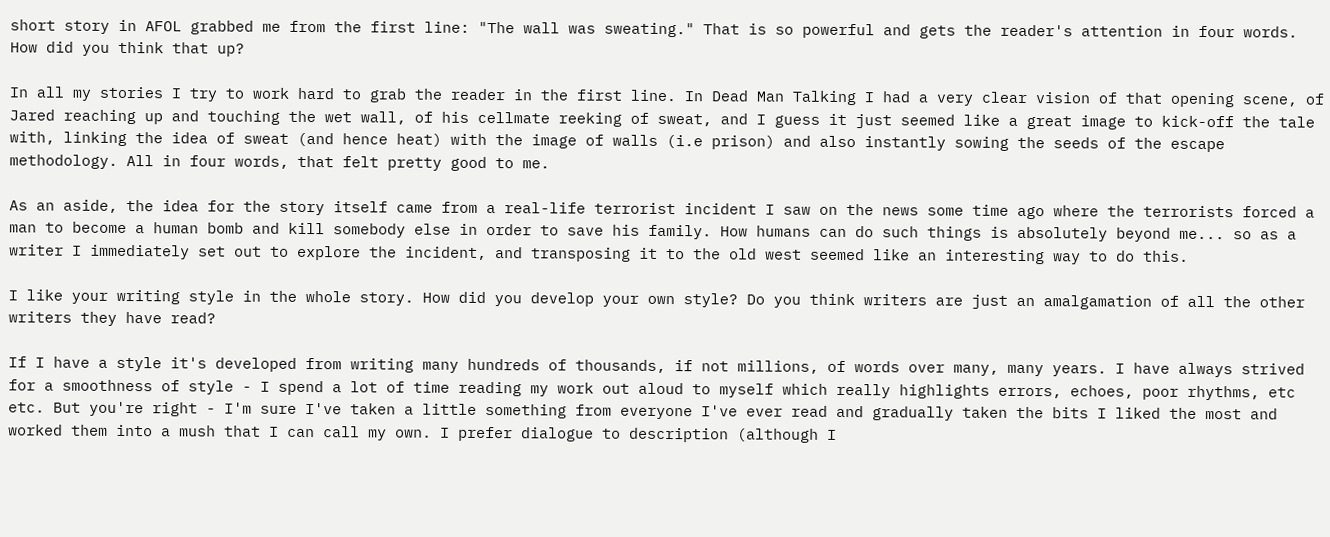short story in AFOL grabbed me from the first line: "The wall was sweating." That is so powerful and gets the reader's attention in four words. How did you think that up?

In all my stories I try to work hard to grab the reader in the first line. In Dead Man Talking I had a very clear vision of that opening scene, of Jared reaching up and touching the wet wall, of his cellmate reeking of sweat, and I guess it just seemed like a great image to kick-off the tale with, linking the idea of sweat (and hence heat) with the image of walls (i.e prison) and also instantly sowing the seeds of the escape methodology. All in four words, that felt pretty good to me.

As an aside, the idea for the story itself came from a real-life terrorist incident I saw on the news some time ago where the terrorists forced a man to become a human bomb and kill somebody else in order to save his family. How humans can do such things is absolutely beyond me... so as a writer I immediately set out to explore the incident, and transposing it to the old west seemed like an interesting way to do this.

I like your writing style in the whole story. How did you develop your own style? Do you think writers are just an amalgamation of all the other writers they have read?

If I have a style it's developed from writing many hundreds of thousands, if not millions, of words over many, many years. I have always strived for a smoothness of style - I spend a lot of time reading my work out aloud to myself which really highlights errors, echoes, poor rhythms, etc etc. But you're right - I'm sure I've taken a little something from everyone I've ever read and gradually taken the bits I liked the most and worked them into a mush that I can call my own. I prefer dialogue to description (although I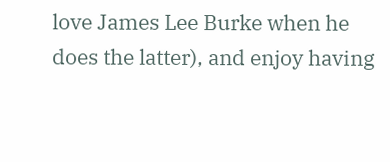love James Lee Burke when he does the latter), and enjoy having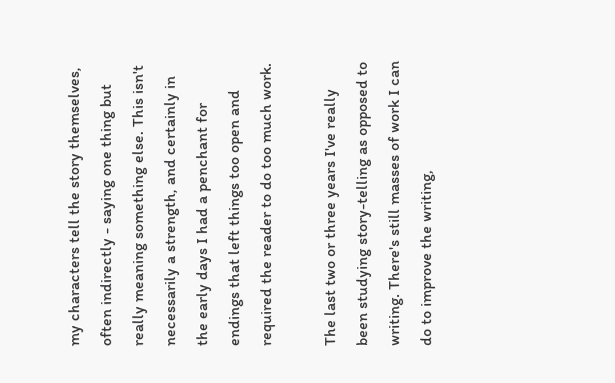my characters tell the story themselves, often indirectly - saying one thing but really meaning something else. This isn't necessarily a strength, and certainly in the early days I had a penchant for endings that left things too open and required the reader to do too much work.

The last two or three years I've really been studying story-telling as opposed to writing. There's still masses of work I can do to improve the writing,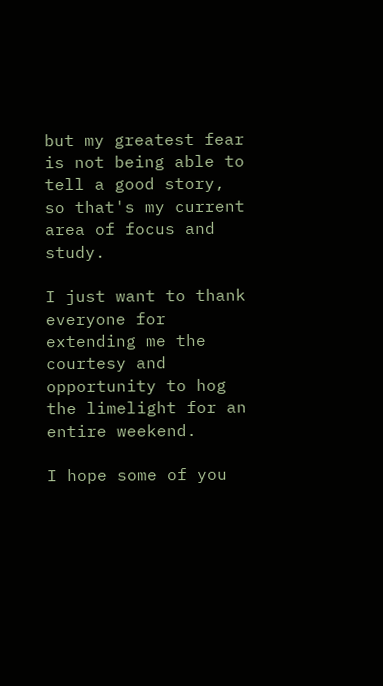but my greatest fear is not being able to tell a good story, so that's my current area of focus and study.

I just want to thank everyone for extending me the courtesy and opportunity to hog the limelight for an entire weekend.

I hope some of you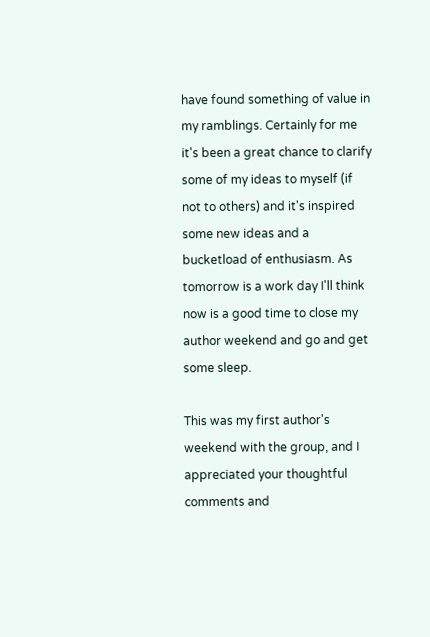have found something of value in my ramblings. Certainly for me it's been a great chance to clarify some of my ideas to myself (if not to others) and it's inspired some new ideas and a bucketload of enthusiasm. As tomorrow is a work day I'll think now is a good time to close my author weekend and go and get some sleep.

This was my first author's weekend with the group, and I appreciated your thoughtful comments and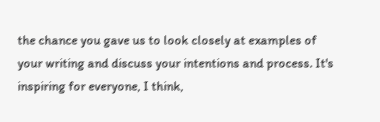the chance you gave us to look closely at examples of your writing and discuss your intentions and process. It's inspiring for everyone, I think,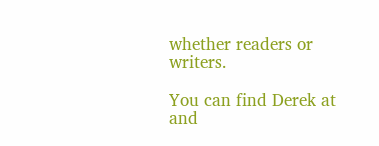whether readers or writers.

You can find Derek at and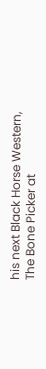his next Black Horse Western, The Bone Picker at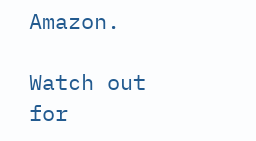Amazon.

Watch out for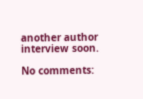another author interview soon.

No comments: